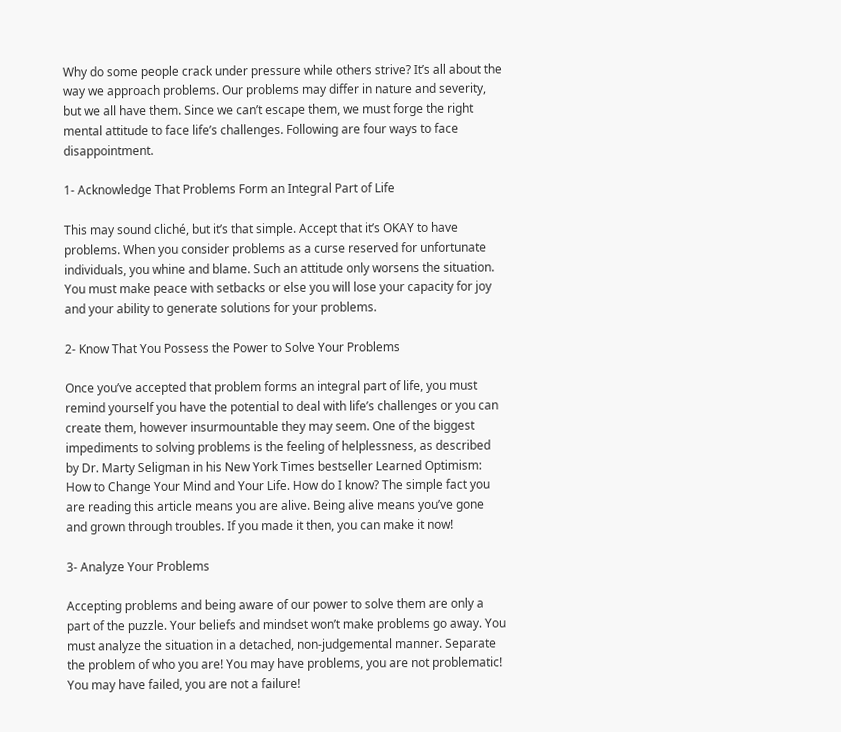Why do some people crack under pressure while others strive? It’s all about the way we approach problems. Our problems may differ in nature and severity, but we all have them. Since we can’t escape them, we must forge the right mental attitude to face life’s challenges. Following are four ways to face disappointment.

1- Acknowledge That Problems Form an Integral Part of Life

This may sound cliché, but it’s that simple. Accept that it’s OKAY to have problems. When you consider problems as a curse reserved for unfortunate individuals, you whine and blame. Such an attitude only worsens the situation. You must make peace with setbacks or else you will lose your capacity for joy and your ability to generate solutions for your problems.

2- Know That You Possess the Power to Solve Your Problems

Once you’ve accepted that problem forms an integral part of life, you must remind yourself you have the potential to deal with life’s challenges or you can create them, however insurmountable they may seem. One of the biggest impediments to solving problems is the feeling of helplessness, as described by Dr. Marty Seligman in his New York Times bestseller Learned Optimism: How to Change Your Mind and Your Life. How do I know? The simple fact you are reading this article means you are alive. Being alive means you’ve gone and grown through troubles. If you made it then, you can make it now!

3- Analyze Your Problems

Accepting problems and being aware of our power to solve them are only a part of the puzzle. Your beliefs and mindset won’t make problems go away. You must analyze the situation in a detached, non-judgemental manner. Separate the problem of who you are! You may have problems, you are not problematic! You may have failed, you are not a failure!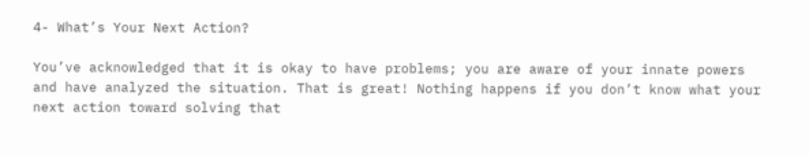4- What’s Your Next Action?

You’ve acknowledged that it is okay to have problems; you are aware of your innate powers and have analyzed the situation. That is great! Nothing happens if you don’t know what your next action toward solving that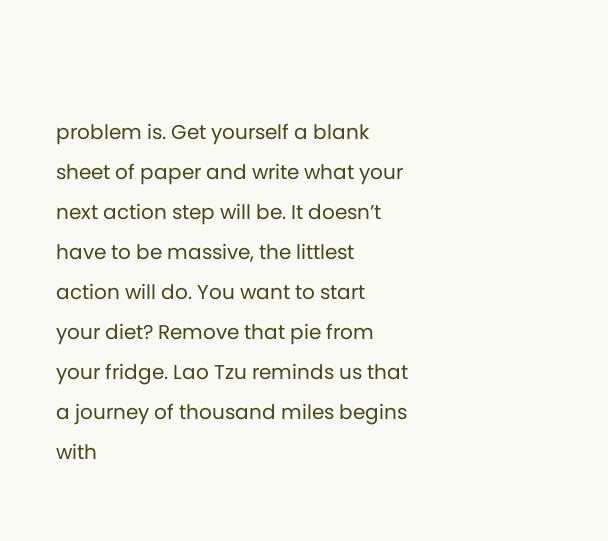problem is. Get yourself a blank sheet of paper and write what your next action step will be. It doesn’t have to be massive, the littlest action will do. You want to start your diet? Remove that pie from your fridge. Lao Tzu reminds us that a journey of thousand miles begins with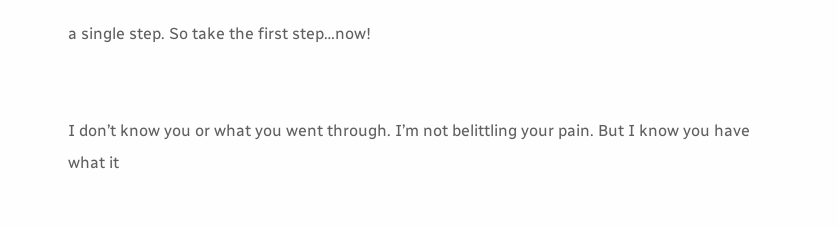a single step. So take the first step…now!


I don’t know you or what you went through. I’m not belittling your pain. But I know you have what it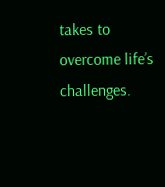takes to overcome life’s challenges.